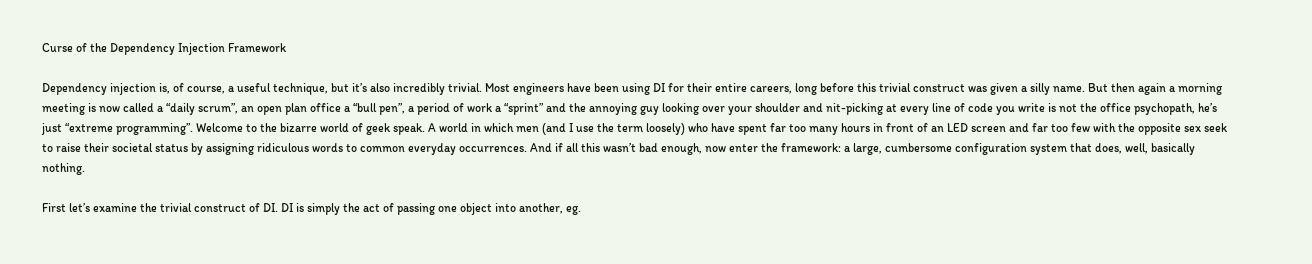Curse of the Dependency Injection Framework

Dependency injection is, of course, a useful technique, but it’s also incredibly trivial. Most engineers have been using DI for their entire careers, long before this trivial construct was given a silly name. But then again a morning meeting is now called a “daily scrum”, an open plan office a “bull pen”, a period of work a “sprint” and the annoying guy looking over your shoulder and nit-picking at every line of code you write is not the office psychopath, he’s just “extreme programming”. Welcome to the bizarre world of geek speak. A world in which men (and I use the term loosely) who have spent far too many hours in front of an LED screen and far too few with the opposite sex seek to raise their societal status by assigning ridiculous words to common everyday occurrences. And if all this wasn’t bad enough, now enter the framework: a large, cumbersome configuration system that does, well, basically nothing.

First let’s examine the trivial construct of DI. DI is simply the act of passing one object into another, eg.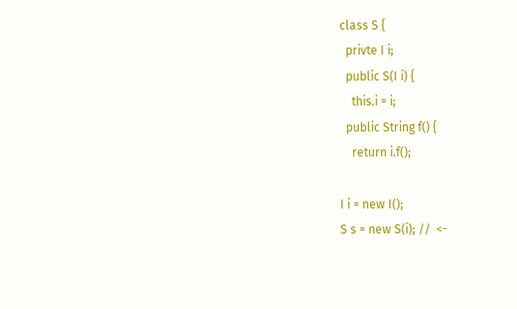class S {
  privte I i;
  public S(I i) {
    this.i = i;
  public String f() {
    return i.f();

I i = new I();
S s = new S(i); //  <-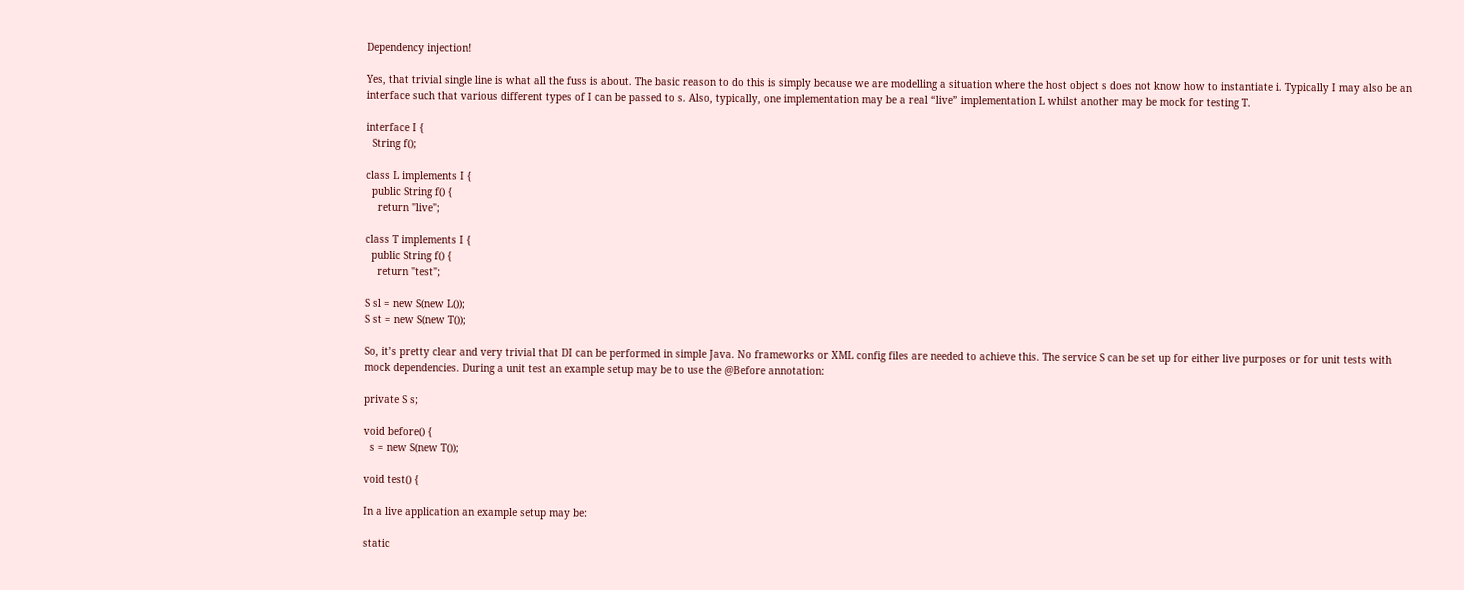Dependency injection!

Yes, that trivial single line is what all the fuss is about. The basic reason to do this is simply because we are modelling a situation where the host object s does not know how to instantiate i. Typically I may also be an interface such that various different types of I can be passed to s. Also, typically, one implementation may be a real “live” implementation L whilst another may be mock for testing T.

interface I {
  String f();

class L implements I {
  public String f() {
    return "live";

class T implements I {
  public String f() {
    return "test";

S sl = new S(new L());
S st = new S(new T());

So, it’s pretty clear and very trivial that DI can be performed in simple Java. No frameworks or XML config files are needed to achieve this. The service S can be set up for either live purposes or for unit tests with mock dependencies. During a unit test an example setup may be to use the @Before annotation:

private S s;

void before() {
  s = new S(new T());

void test() {

In a live application an example setup may be:

static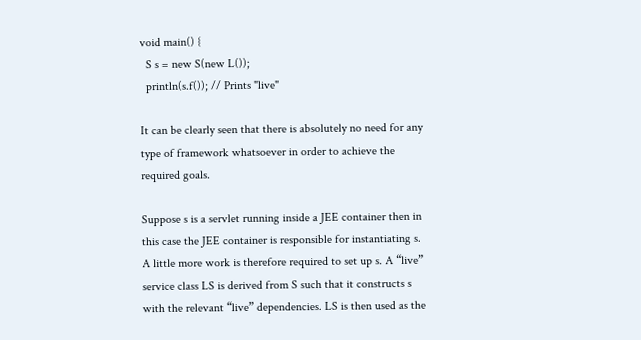void main() {
  S s = new S(new L());
  println(s.f()); // Prints "live"

It can be clearly seen that there is absolutely no need for any type of framework whatsoever in order to achieve the required goals.

Suppose s is a servlet running inside a JEE container then in this case the JEE container is responsible for instantiating s. A little more work is therefore required to set up s. A “live” service class LS is derived from S such that it constructs s with the relevant “live” dependencies. LS is then used as the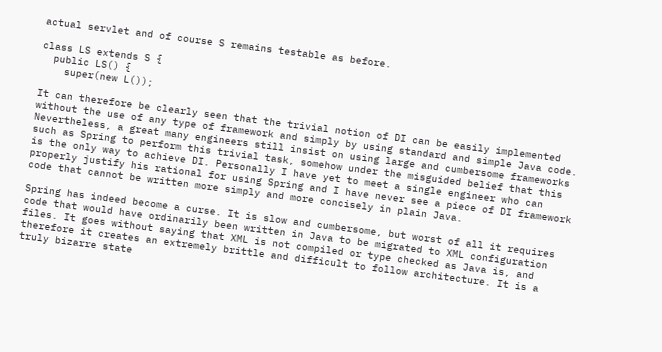actual servlet and of course S remains testable as before.

class LS extends S {
  public LS() {
    super(new L());

It can therefore be clearly seen that the trivial notion of DI can be easily implemented without the use of any type of framework and simply by using standard and simple Java code. Nevertheless, a great many engineers still insist on using large and cumbersome frameworks such as Spring to perform this trivial task, somehow under the misguided belief that this is the only way to achieve DI. Personally I have yet to meet a single engineer who can properly justify his rational for using Spring and I have never see a piece of DI framework code that cannot be written more simply and more concisely in plain Java.

Spring has indeed become a curse. It is slow and cumbersome, but worst of all it requires code that would have ordinarily been written in Java to be migrated to XML configuration files. It goes without saying that XML is not compiled or type checked as Java is, and therefore it creates an extremely brittle and difficult to follow architecture. It is a truly bizarre state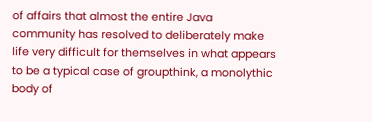of affairs that almost the entire Java community has resolved to deliberately make life very difficult for themselves in what appears to be a typical case of groupthink, a monolythic body of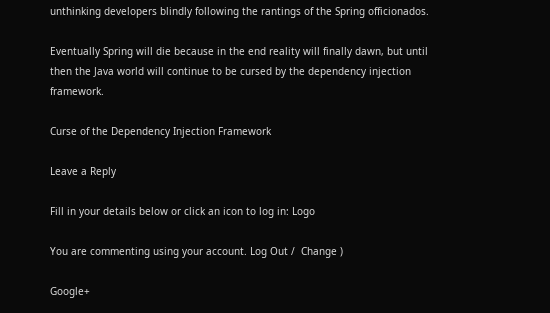unthinking developers blindly following the rantings of the Spring officionados.

Eventually Spring will die because in the end reality will finally dawn, but until then the Java world will continue to be cursed by the dependency injection framework.

Curse of the Dependency Injection Framework

Leave a Reply

Fill in your details below or click an icon to log in: Logo

You are commenting using your account. Log Out /  Change )

Google+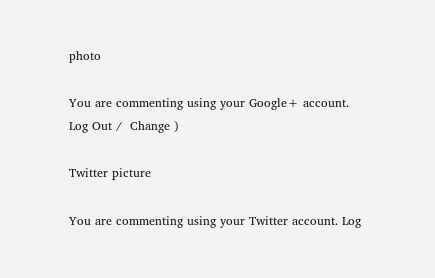photo

You are commenting using your Google+ account. Log Out /  Change )

Twitter picture

You are commenting using your Twitter account. Log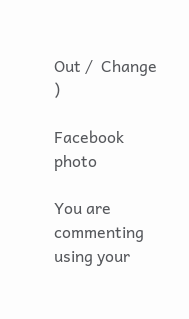Out /  Change )

Facebook photo

You are commenting using your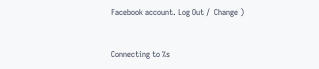Facebook account. Log Out /  Change )


Connecting to %s